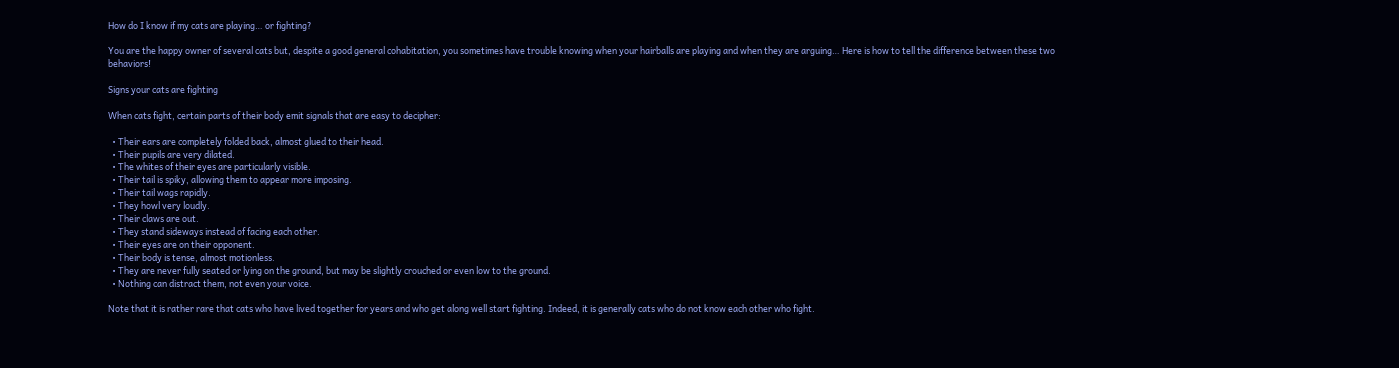How do I know if my cats are playing… or fighting?

You are the happy owner of several cats but, despite a good general cohabitation, you sometimes have trouble knowing when your hairballs are playing and when they are arguing… Here is how to tell the difference between these two behaviors!

Signs your cats are fighting

When cats fight, certain parts of their body emit signals that are easy to decipher:

  • Their ears are completely folded back, almost glued to their head.
  • Their pupils are very dilated.
  • The whites of their eyes are particularly visible.
  • Their tail is spiky, allowing them to appear more imposing.
  • Their tail wags rapidly.
  • They howl very loudly.
  • Their claws are out.
  • They stand sideways instead of facing each other.
  • Their eyes are on their opponent.
  • Their body is tense, almost motionless.
  • They are never fully seated or lying on the ground, but may be slightly crouched or even low to the ground.
  • Nothing can distract them, not even your voice.

Note that it is rather rare that cats who have lived together for years and who get along well start fighting. Indeed, it is generally cats who do not know each other who fight.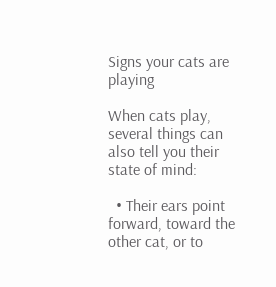Signs your cats are playing

When cats play, several things can also tell you their state of mind:

  • Their ears point forward, toward the other cat, or to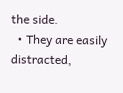the side.
  • They are easily distracted,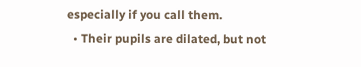especially if you call them.
  • Their pupils are dilated, but not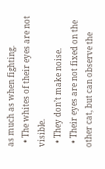as much as when fighting.
  • The whites of their eyes are not visible.
  • They don’t make noise.
  • Their eyes are not fixed on the other cat, but can observe the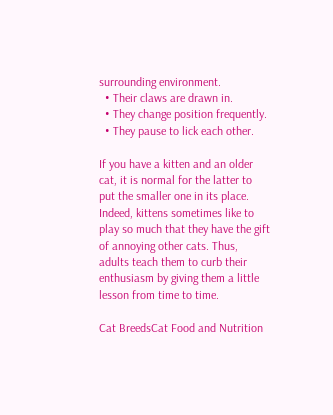surrounding environment.
  • Their claws are drawn in.
  • They change position frequently.
  • They pause to lick each other.

If you have a kitten and an older cat, it is normal for the latter to put the smaller one in its place. Indeed, kittens sometimes like to play so much that they have the gift of annoying other cats. Thus, adults teach them to curb their enthusiasm by giving them a little lesson from time to time.

Cat BreedsCat Food and Nutrition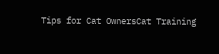Tips for Cat OwnersCat Training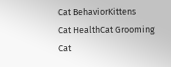Cat BehaviorKittens
Cat HealthCat Grooming
Cat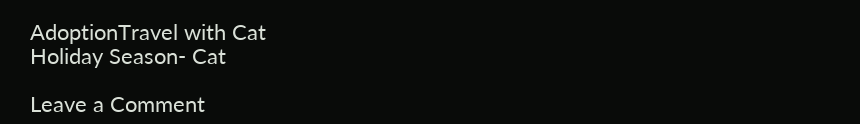AdoptionTravel with Cat
Holiday Season- Cat

Leave a Comment